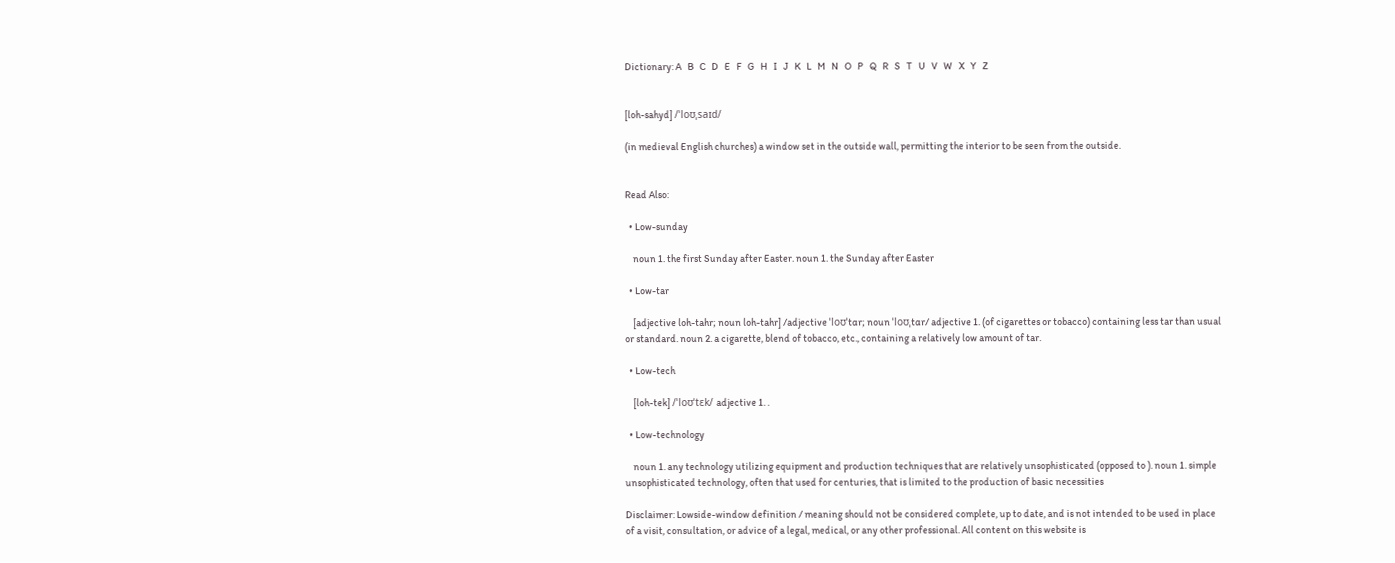Dictionary: A   B   C   D   E   F   G   H   I   J   K   L   M   N   O   P   Q   R   S   T   U   V   W   X   Y   Z


[loh-sahyd] /ˈloʊˌsaɪd/

(in medieval English churches) a window set in the outside wall, permitting the interior to be seen from the outside.


Read Also:

  • Low-sunday

    noun 1. the first Sunday after Easter. noun 1. the Sunday after Easter

  • Low-tar

    [adjective loh-tahr; noun loh-tahr] /adjective ˈloʊˈtɑr; noun ˈloʊˌtɑr/ adjective 1. (of cigarettes or tobacco) containing less tar than usual or standard. noun 2. a cigarette, blend of tobacco, etc., containing a relatively low amount of tar.

  • Low-tech

    [loh-tek] /ˈloʊˈtɛk/ adjective 1. .

  • Low-technology

    noun 1. any technology utilizing equipment and production techniques that are relatively unsophisticated (opposed to ). noun 1. simple unsophisticated technology, often that used for centuries, that is limited to the production of basic necessities

Disclaimer: Lowside-window definition / meaning should not be considered complete, up to date, and is not intended to be used in place of a visit, consultation, or advice of a legal, medical, or any other professional. All content on this website is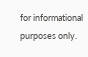for informational purposes only.